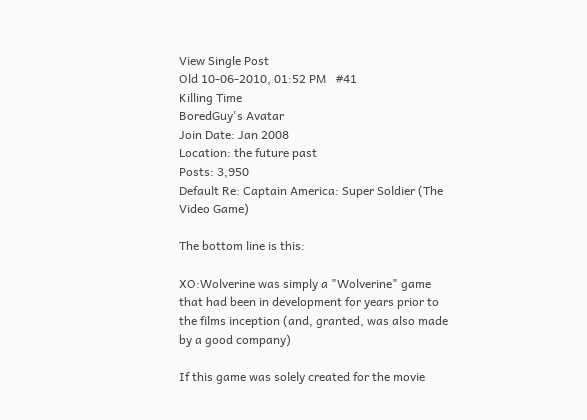View Single Post
Old 10-06-2010, 01:52 PM   #41
Killing Time
BoredGuy's Avatar
Join Date: Jan 2008
Location: the future past
Posts: 3,950
Default Re: Captain America: Super Soldier (The Video Game)

The bottom line is this:

XO:Wolverine was simply a "Wolverine" game that had been in development for years prior to the films inception (and, granted, was also made by a good company)

If this game was solely created for the movie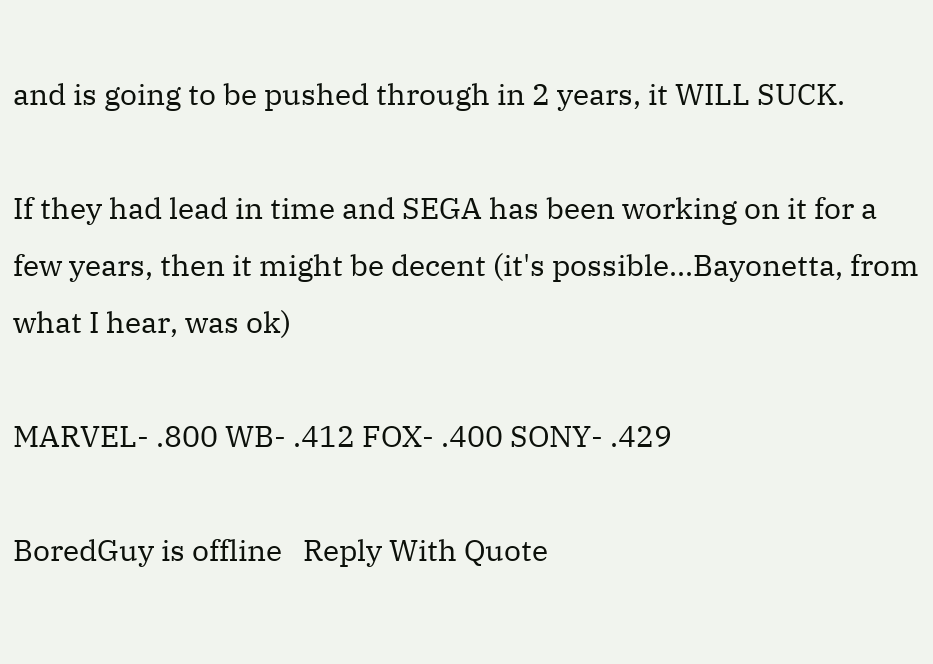and is going to be pushed through in 2 years, it WILL SUCK.

If they had lead in time and SEGA has been working on it for a few years, then it might be decent (it's possible...Bayonetta, from what I hear, was ok)

MARVEL- .800 WB- .412 FOX- .400 SONY- .429

BoredGuy is offline   Reply With Quote